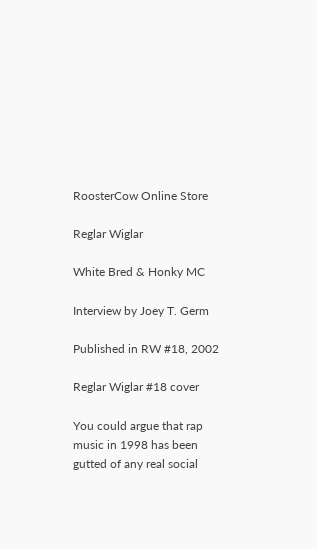RoosterCow Online Store

Reglar Wiglar

White Bred & Honky MC

Interview by Joey T. Germ

Published in RW #18, 2002

Reglar Wiglar #18 cover

You could argue that rap music in 1998 has been gutted of any real social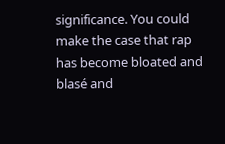significance. You could make the case that rap has become bloated and blasé and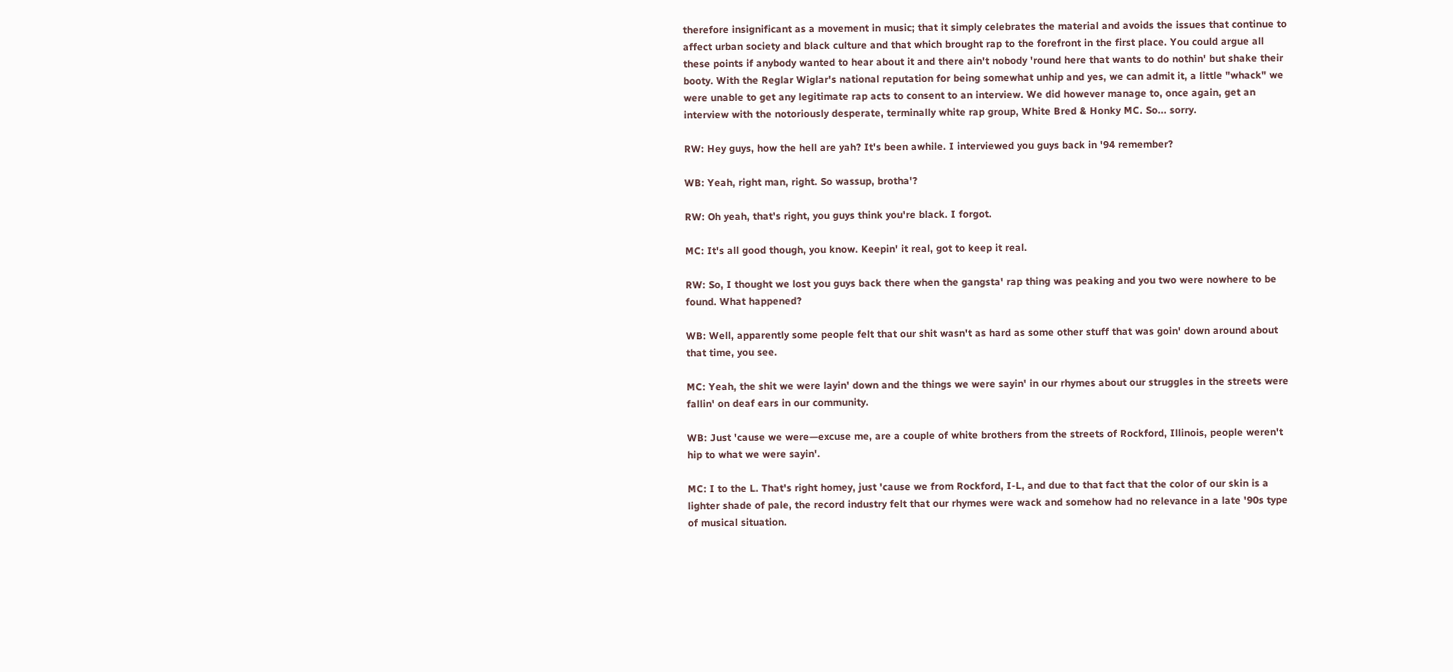therefore insignificant as a movement in music; that it simply celebrates the material and avoids the issues that continue to affect urban society and black culture and that which brought rap to the forefront in the first place. You could argue all these points if anybody wanted to hear about it and there ain't nobody 'round here that wants to do nothin' but shake their booty. With the Reglar Wiglar's national reputation for being somewhat unhip and yes, we can admit it, a little "whack" we were unable to get any legitimate rap acts to consent to an interview. We did however manage to, once again, get an interview with the notoriously desperate, terminally white rap group, White Bred & Honky MC. So... sorry.

RW: Hey guys, how the hell are yah? It's been awhile. I interviewed you guys back in '94 remember?

WB: Yeah, right man, right. So wassup, brotha'?

RW: Oh yeah, that's right, you guys think you're black. I forgot.

MC: It's all good though, you know. Keepin' it real, got to keep it real.

RW: So, I thought we lost you guys back there when the gangsta' rap thing was peaking and you two were nowhere to be found. What happened?

WB: Well, apparently some people felt that our shit wasn't as hard as some other stuff that was goin' down around about that time, you see.

MC: Yeah, the shit we were layin' down and the things we were sayin' in our rhymes about our struggles in the streets were fallin' on deaf ears in our community.

WB: Just 'cause we were—excuse me, are a couple of white brothers from the streets of Rockford, Illinois, people weren't hip to what we were sayin'.

MC: I to the L. That's right homey, just 'cause we from Rockford, I-L, and due to that fact that the color of our skin is a lighter shade of pale, the record industry felt that our rhymes were wack and somehow had no relevance in a late '90s type of musical situation.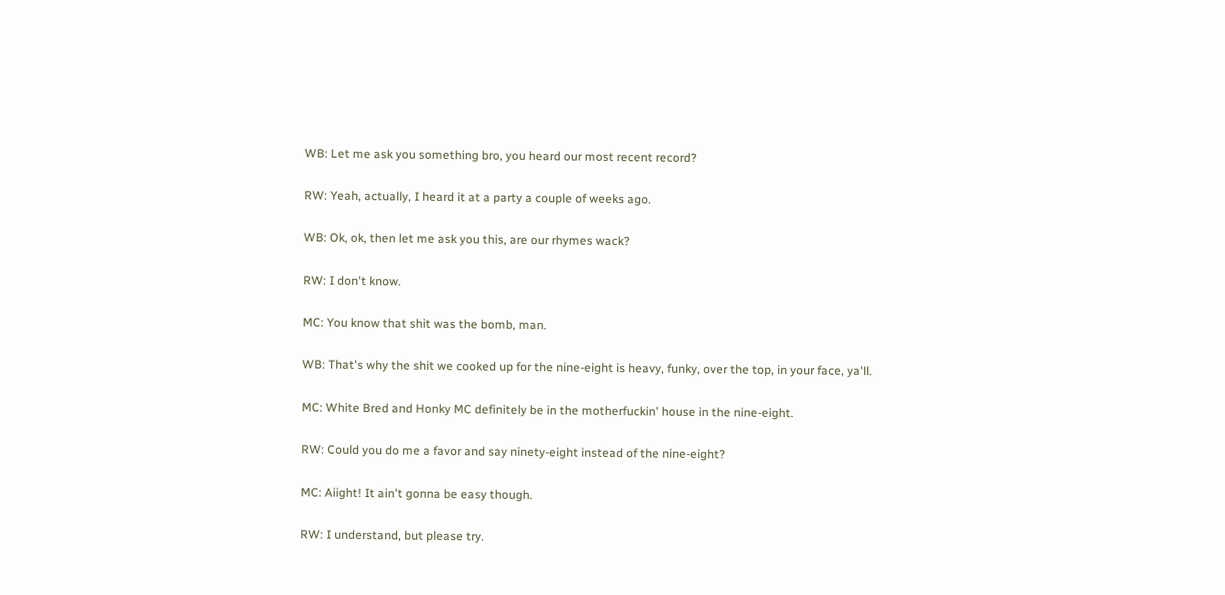WB: Let me ask you something bro, you heard our most recent record?

RW: Yeah, actually, I heard it at a party a couple of weeks ago.

WB: Ok, ok, then let me ask you this, are our rhymes wack?

RW: I don't know.

MC: You know that shit was the bomb, man.

WB: That's why the shit we cooked up for the nine-eight is heavy, funky, over the top, in your face, ya'll.

MC: White Bred and Honky MC definitely be in the motherfuckin' house in the nine-eight.

RW: Could you do me a favor and say ninety-eight instead of the nine-eight?

MC: Aiight! It ain't gonna be easy though.

RW: I understand, but please try.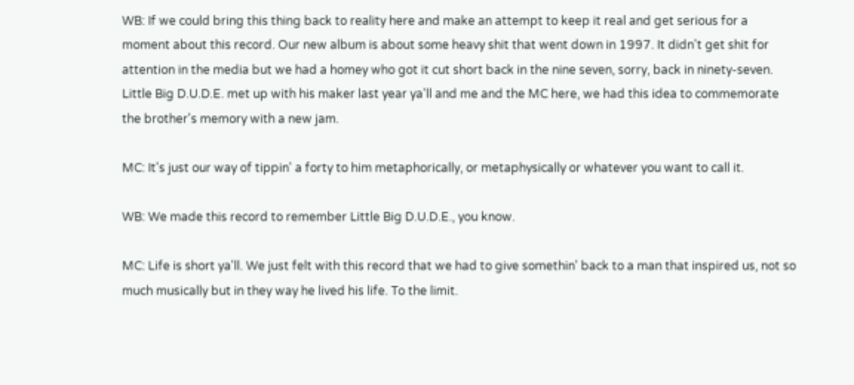WB: If we could bring this thing back to reality here and make an attempt to keep it real and get serious for a moment about this record. Our new album is about some heavy shit that went down in 1997. It didn't get shit for attention in the media but we had a homey who got it cut short back in the nine seven, sorry, back in ninety-seven. Little Big D.U.D.E. met up with his maker last year ya'll and me and the MC here, we had this idea to commemorate the brother's memory with a new jam.

MC: It's just our way of tippin' a forty to him metaphorically, or metaphysically or whatever you want to call it.

WB: We made this record to remember Little Big D.U.D.E., you know.

MC: Life is short ya'll. We just felt with this record that we had to give somethin' back to a man that inspired us, not so much musically but in they way he lived his life. To the limit.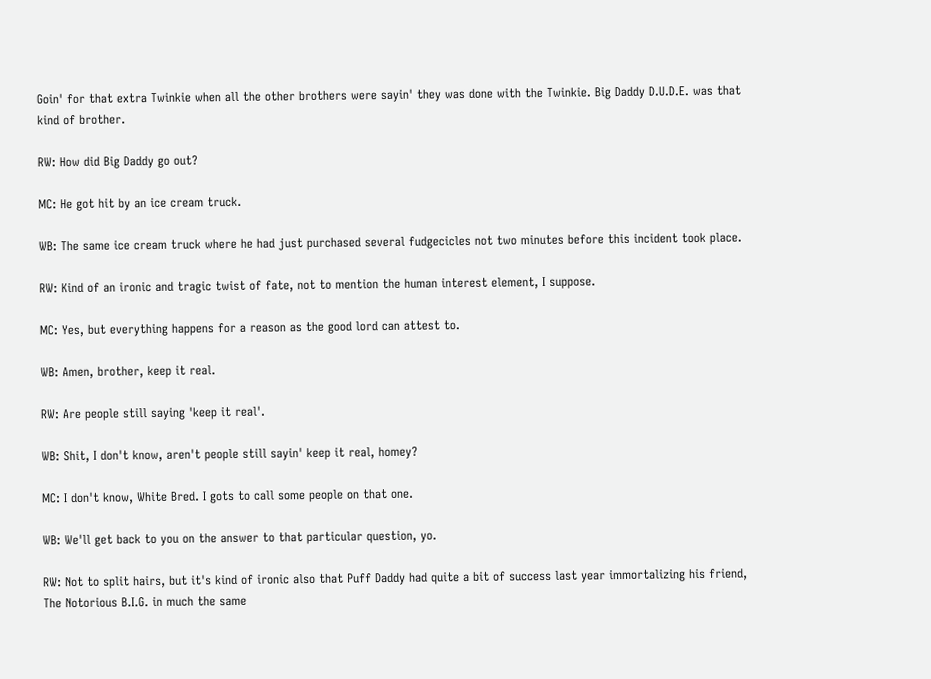Goin' for that extra Twinkie when all the other brothers were sayin' they was done with the Twinkie. Big Daddy D.U.D.E. was that kind of brother.

RW: How did Big Daddy go out?

MC: He got hit by an ice cream truck.

WB: The same ice cream truck where he had just purchased several fudgecicles not two minutes before this incident took place.

RW: Kind of an ironic and tragic twist of fate, not to mention the human interest element, I suppose.

MC: Yes, but everything happens for a reason as the good lord can attest to.

WB: Amen, brother, keep it real.

RW: Are people still saying 'keep it real'.

WB: Shit, I don't know, aren't people still sayin' keep it real, homey?

MC: I don't know, White Bred. I gots to call some people on that one.

WB: We'll get back to you on the answer to that particular question, yo.

RW: Not to split hairs, but it's kind of ironic also that Puff Daddy had quite a bit of success last year immortalizing his friend, The Notorious B.I.G. in much the same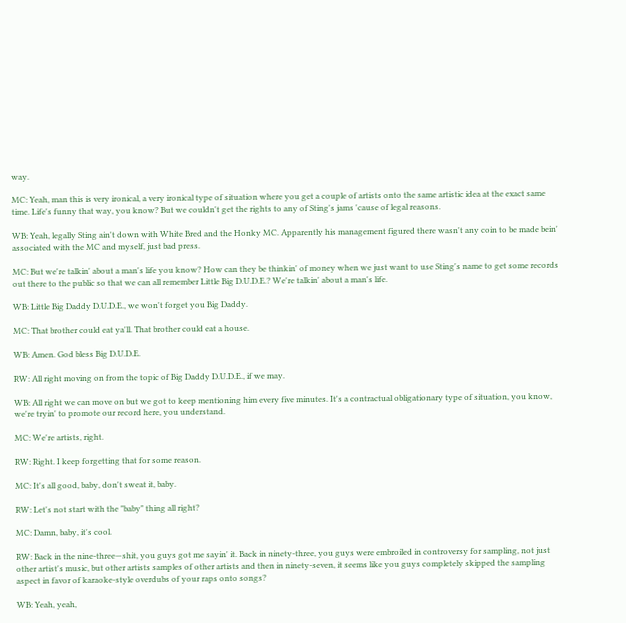way.

MC: Yeah, man this is very ironical, a very ironical type of situation where you get a couple of artists onto the same artistic idea at the exact same time. Life's funny that way, you know? But we couldn't get the rights to any of Sting's jams 'cause of legal reasons.

WB: Yeah, legally Sting ain't down with White Bred and the Honky MC. Apparently his management figured there wasn't any coin to be made bein' associated with the MC and myself, just bad press.

MC: But we're talkin' about a man's life you know? How can they be thinkin' of money when we just want to use Sting's name to get some records out there to the public so that we can all remember Little Big D.U.D.E.? We're talkin' about a man's life.

WB: Little Big Daddy D.U.D.E., we won't forget you Big Daddy.

MC: That brother could eat ya'll. That brother could eat a house.

WB: Amen. God bless Big D.U.D.E.

RW: All right moving on from the topic of Big Daddy D.U.D.E., if we may.

WB: All right we can move on but we got to keep mentioning him every five minutes. It's a contractual obligationary type of situation, you know, we're tryin' to promote our record here, you understand.

MC: We're artists, right.

RW: Right. I keep forgetting that for some reason.

MC: It's all good, baby, don't sweat it, baby.

RW: Let's not start with the "baby" thing all right?

MC: Damn, baby, it's cool.

RW: Back in the nine-three—shit, you guys got me sayin' it. Back in ninety-three, you guys were embroiled in controversy for sampling, not just other artist's music, but other artists samples of other artists and then in ninety-seven, it seems like you guys completely skipped the sampling aspect in favor of karaoke-style overdubs of your raps onto songs?

WB: Yeah, yeah,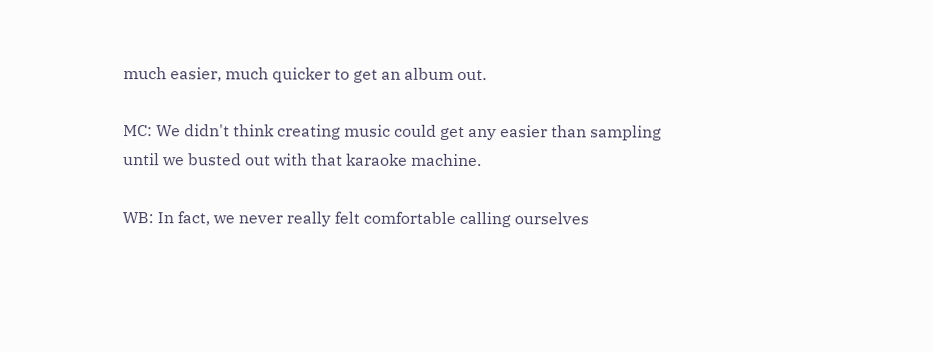much easier, much quicker to get an album out.

MC: We didn't think creating music could get any easier than sampling until we busted out with that karaoke machine.

WB: In fact, we never really felt comfortable calling ourselves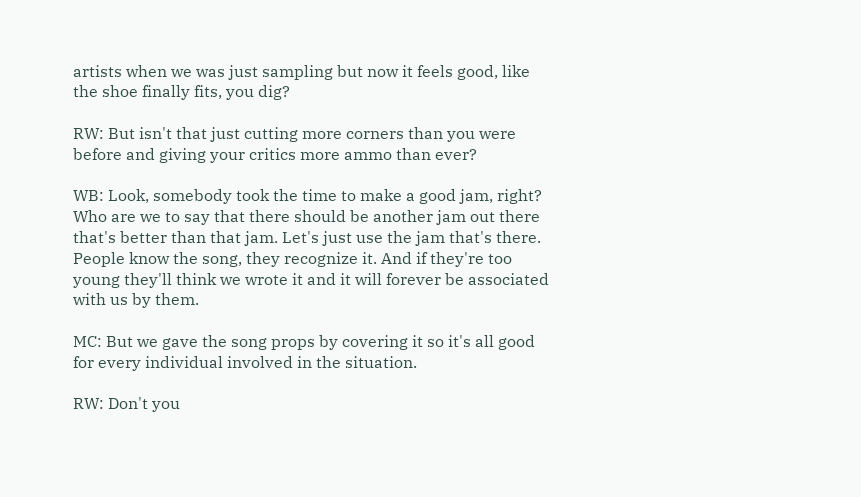artists when we was just sampling but now it feels good, like the shoe finally fits, you dig?

RW: But isn't that just cutting more corners than you were before and giving your critics more ammo than ever?

WB: Look, somebody took the time to make a good jam, right? Who are we to say that there should be another jam out there that's better than that jam. Let's just use the jam that's there. People know the song, they recognize it. And if they're too young they'll think we wrote it and it will forever be associated with us by them.

MC: But we gave the song props by covering it so it's all good for every individual involved in the situation.

RW: Don't you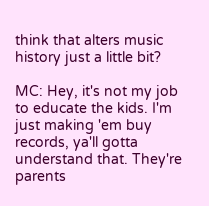think that alters music history just a little bit?

MC: Hey, it's not my job to educate the kids. I'm just making 'em buy records, ya'll gotta understand that. They're parents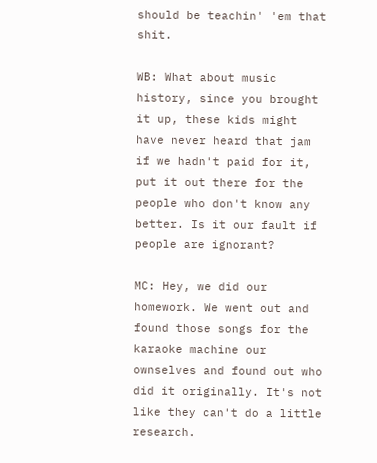should be teachin' 'em that shit.

WB: What about music history, since you brought it up, these kids might have never heard that jam if we hadn't paid for it, put it out there for the people who don't know any better. Is it our fault if people are ignorant?

MC: Hey, we did our homework. We went out and found those songs for the karaoke machine our ownselves and found out who did it originally. It's not like they can't do a little research.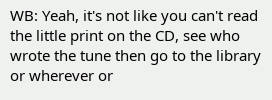WB: Yeah, it's not like you can't read the little print on the CD, see who wrote the tune then go to the library or wherever or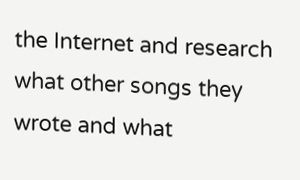the Internet and research what other songs they wrote and what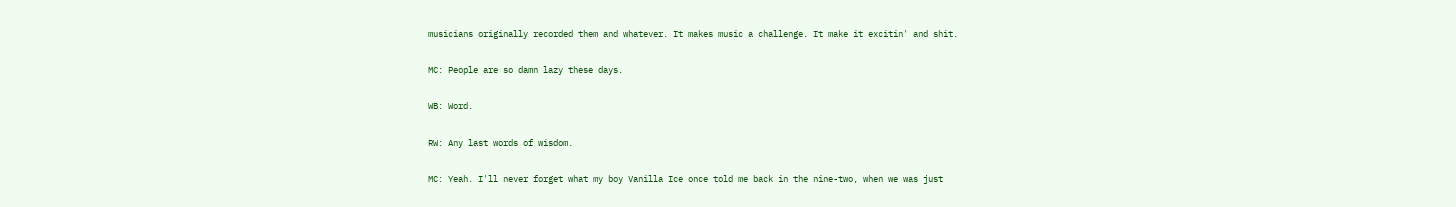musicians originally recorded them and whatever. It makes music a challenge. It make it excitin' and shit.

MC: People are so damn lazy these days.

WB: Word.

RW: Any last words of wisdom.

MC: Yeah. I'll never forget what my boy Vanilla Ice once told me back in the nine-two, when we was just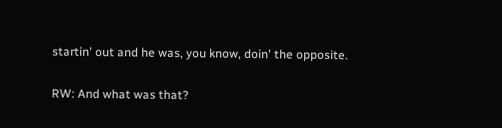startin' out and he was, you know, doin' the opposite.

RW: And what was that?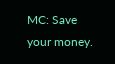MC: Save your money.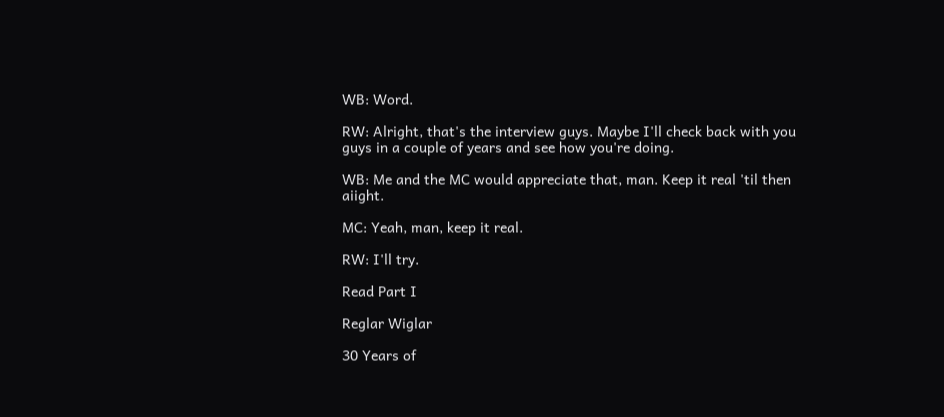WB: Word.

RW: Alright, that's the interview guys. Maybe I'll check back with you guys in a couple of years and see how you're doing.

WB: Me and the MC would appreciate that, man. Keep it real 'til then aiight.

MC: Yeah, man, keep it real.

RW: I'll try.

Read Part I

Reglar Wiglar

30 Years of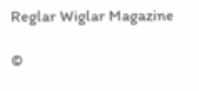Reglar Wiglar Magazine

©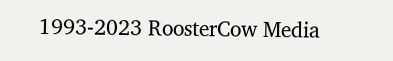1993-2023 RoosterCow Media